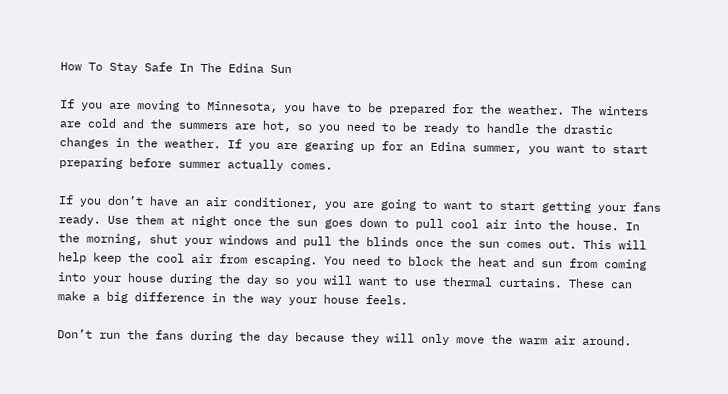How To Stay Safe In The Edina Sun

If you are moving to Minnesota, you have to be prepared for the weather. The winters are cold and the summers are hot, so you need to be ready to handle the drastic changes in the weather. If you are gearing up for an Edina summer, you want to start preparing before summer actually comes.

If you don’t have an air conditioner, you are going to want to start getting your fans ready. Use them at night once the sun goes down to pull cool air into the house. In the morning, shut your windows and pull the blinds once the sun comes out. This will help keep the cool air from escaping. You need to block the heat and sun from coming into your house during the day so you will want to use thermal curtains. These can make a big difference in the way your house feels.

Don’t run the fans during the day because they will only move the warm air around.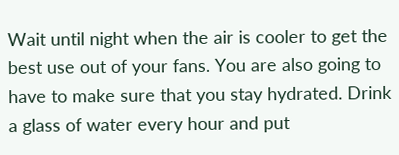Wait until night when the air is cooler to get the best use out of your fans. You are also going to have to make sure that you stay hydrated. Drink a glass of water every hour and put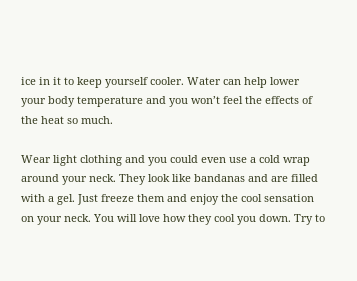ice in it to keep yourself cooler. Water can help lower your body temperature and you won’t feel the effects of the heat so much.

Wear light clothing and you could even use a cold wrap around your neck. They look like bandanas and are filled with a gel. Just freeze them and enjoy the cool sensation on your neck. You will love how they cool you down. Try to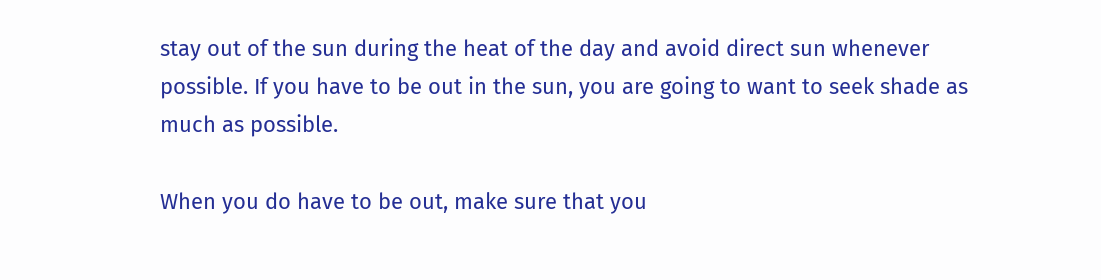stay out of the sun during the heat of the day and avoid direct sun whenever possible. If you have to be out in the sun, you are going to want to seek shade as much as possible.

When you do have to be out, make sure that you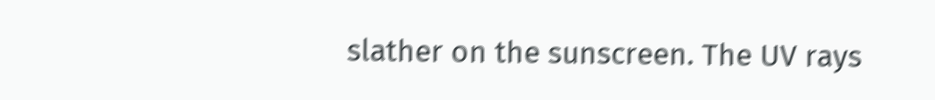slather on the sunscreen. The UV rays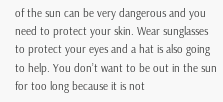of the sun can be very dangerous and you need to protect your skin. Wear sunglasses to protect your eyes and a hat is also going to help. You don’t want to be out in the sun for too long because it is not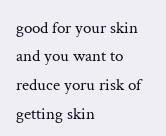good for your skin and you want to reduce yoru risk of getting skin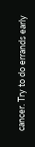cancer. Try to do errands early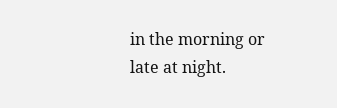in the morning or late at night.